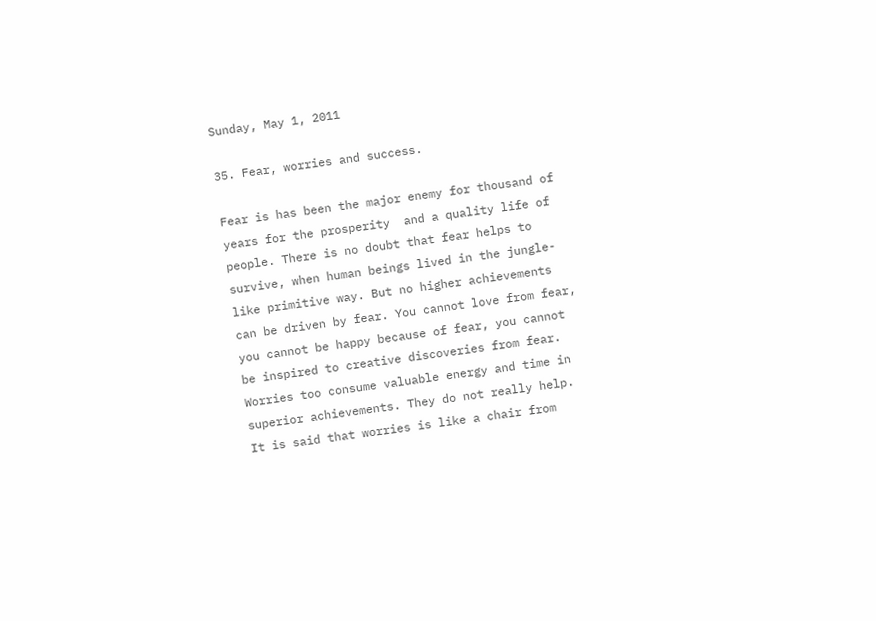Sunday, May 1, 2011

35. Fear, worries and success.

Fear is has been the major enemy for thousand of years for the prosperity  and a quality life of people. There is no doubt that fear helps to survive, when human beings lived in the jungle-like primitive way. But no higher achievements can be driven by fear. You cannot love from fear, you cannot be happy because of fear, you cannot be inspired to creative discoveries from fear.
Worries too consume valuable energy and time in superior achievements. They do not really help. It is said that worries is like a chair from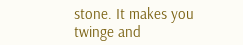stone. It makes you twinge and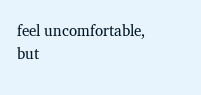feel uncomfortable, but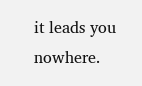it leads you nowhere.